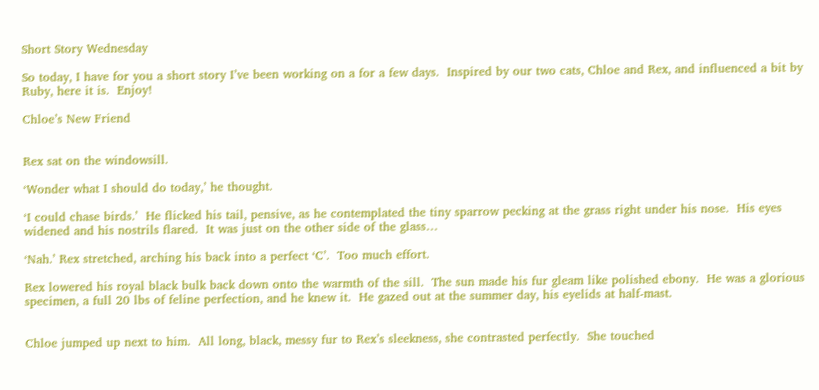Short Story Wednesday

So today, I have for you a short story I’ve been working on a for a few days.  Inspired by our two cats, Chloe and Rex, and influenced a bit by Ruby, here it is.  Enjoy!

Chloe’s New Friend


Rex sat on the windowsill.

‘Wonder what I should do today,’ he thought.

‘I could chase birds.’  He flicked his tail, pensive, as he contemplated the tiny sparrow pecking at the grass right under his nose.  His eyes widened and his nostrils flared.  It was just on the other side of the glass…

‘Nah.’ Rex stretched, arching his back into a perfect ‘C’.  Too much effort.

Rex lowered his royal black bulk back down onto the warmth of the sill.  The sun made his fur gleam like polished ebony.  He was a glorious specimen, a full 20 lbs of feline perfection, and he knew it.  He gazed out at the summer day, his eyelids at half-mast.


Chloe jumped up next to him.  All long, black, messy fur to Rex’s sleekness, she contrasted perfectly.  She touched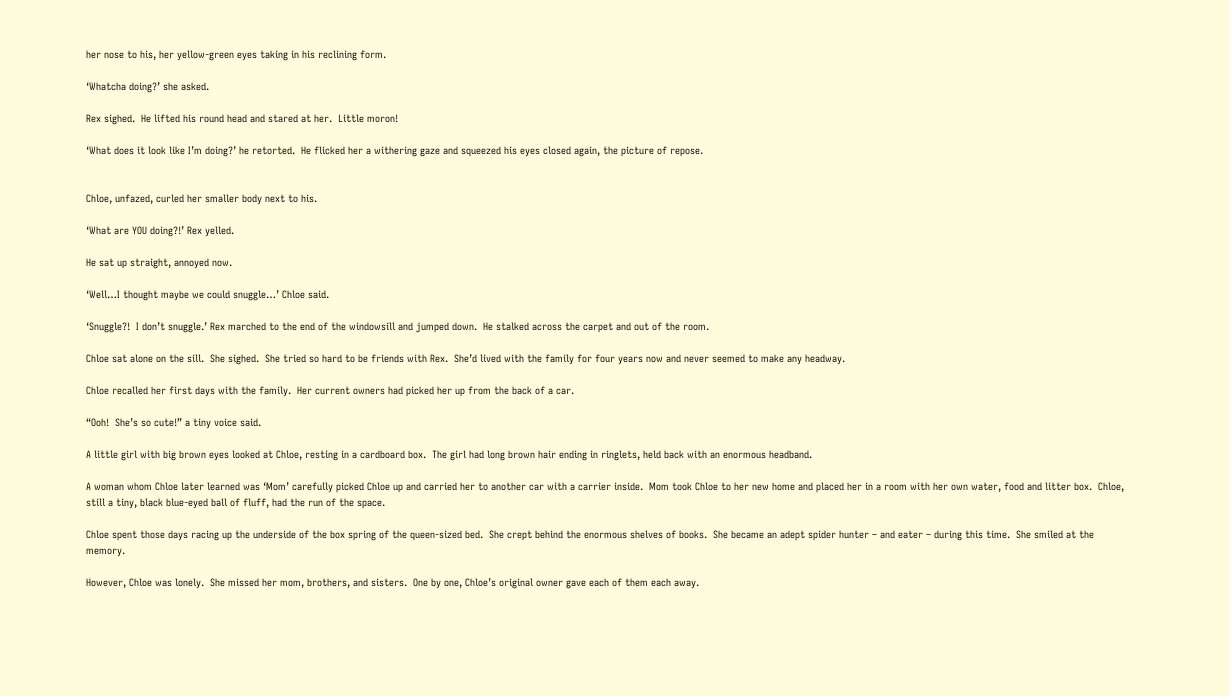her nose to his, her yellow-green eyes taking in his reclining form.

‘Whatcha doing?’ she asked.

Rex sighed.  He lifted his round head and stared at her.  Little moron!

‘What does it look like I’m doing?’ he retorted.  He flicked her a withering gaze and squeezed his eyes closed again, the picture of repose.


Chloe, unfazed, curled her smaller body next to his.

‘What are YOU doing?!’ Rex yelled.

He sat up straight, annoyed now.

‘Well…I thought maybe we could snuggle…’ Chloe said.

‘Snuggle?!  I don’t snuggle.’ Rex marched to the end of the windowsill and jumped down.  He stalked across the carpet and out of the room.

Chloe sat alone on the sill.  She sighed.  She tried so hard to be friends with Rex.  She’d lived with the family for four years now and never seemed to make any headway.

Chloe recalled her first days with the family.  Her current owners had picked her up from the back of a car.

“Ooh!  She’s so cute!” a tiny voice said.

A little girl with big brown eyes looked at Chloe, resting in a cardboard box.  The girl had long brown hair ending in ringlets, held back with an enormous headband.

A woman whom Chloe later learned was ‘Mom’ carefully picked Chloe up and carried her to another car with a carrier inside.  Mom took Chloe to her new home and placed her in a room with her own water, food and litter box.  Chloe, still a tiny, black blue-eyed ball of fluff, had the run of the space.

Chloe spent those days racing up the underside of the box spring of the queen-sized bed.  She crept behind the enormous shelves of books.  She became an adept spider hunter – and eater – during this time.  She smiled at the memory.

However, Chloe was lonely.  She missed her mom, brothers, and sisters.  One by one, Chloe’s original owner gave each of them each away.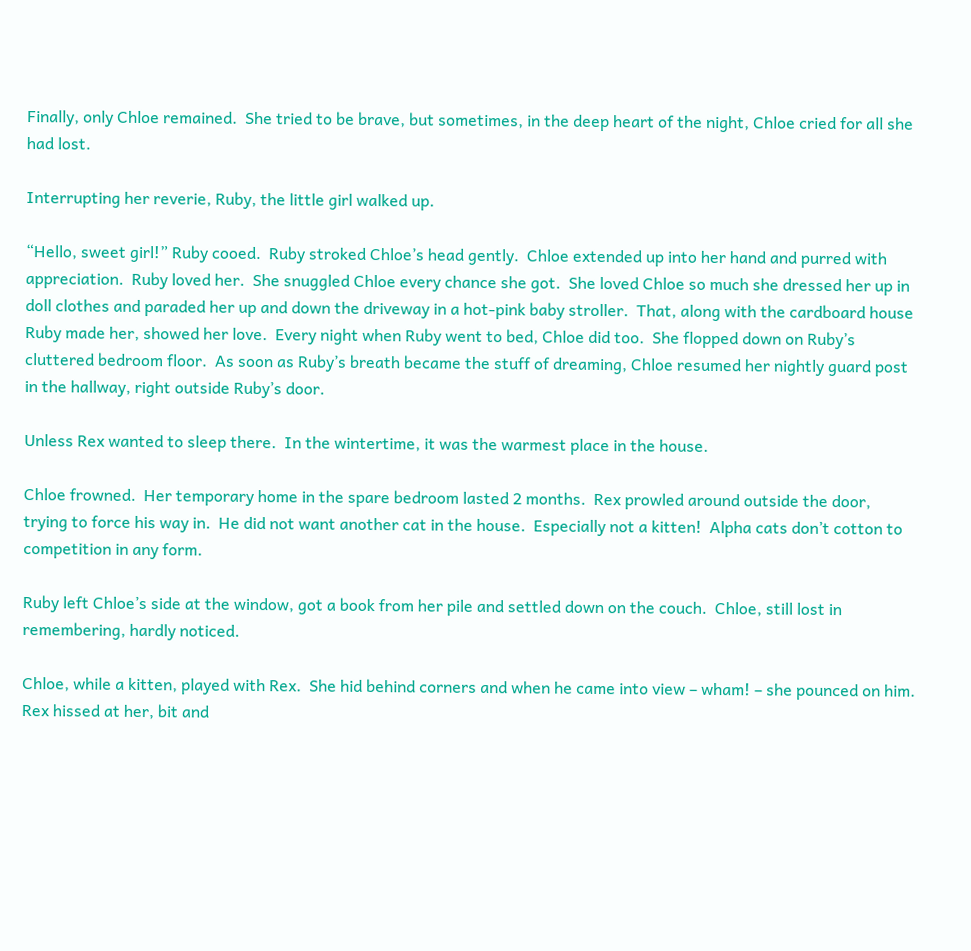Finally, only Chloe remained.  She tried to be brave, but sometimes, in the deep heart of the night, Chloe cried for all she had lost.

Interrupting her reverie, Ruby, the little girl walked up.

“Hello, sweet girl!” Ruby cooed.  Ruby stroked Chloe’s head gently.  Chloe extended up into her hand and purred with appreciation.  Ruby loved her.  She snuggled Chloe every chance she got.  She loved Chloe so much she dressed her up in doll clothes and paraded her up and down the driveway in a hot-pink baby stroller.  That, along with the cardboard house Ruby made her, showed her love.  Every night when Ruby went to bed, Chloe did too.  She flopped down on Ruby’s cluttered bedroom floor.  As soon as Ruby’s breath became the stuff of dreaming, Chloe resumed her nightly guard post in the hallway, right outside Ruby’s door.

Unless Rex wanted to sleep there.  In the wintertime, it was the warmest place in the house.

Chloe frowned.  Her temporary home in the spare bedroom lasted 2 months.  Rex prowled around outside the door, trying to force his way in.  He did not want another cat in the house.  Especially not a kitten!  Alpha cats don’t cotton to competition in any form.

Ruby left Chloe’s side at the window, got a book from her pile and settled down on the couch.  Chloe, still lost in remembering, hardly noticed.

Chloe, while a kitten, played with Rex.  She hid behind corners and when he came into view – wham! – she pounced on him.  Rex hissed at her, bit and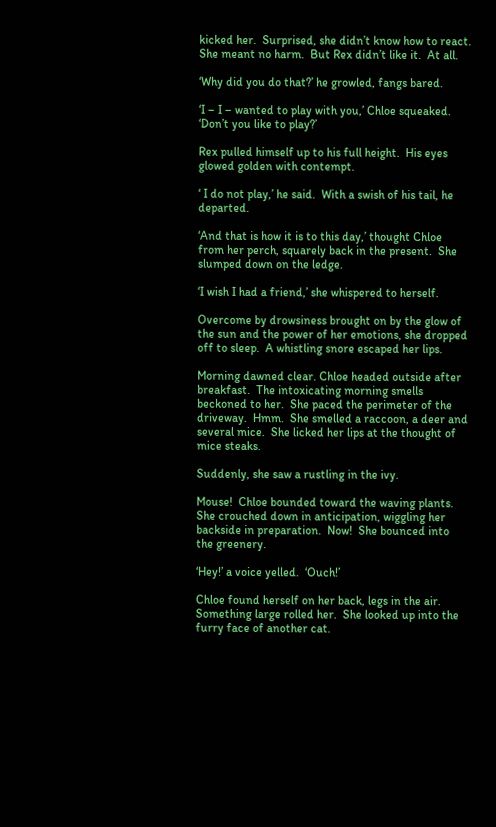kicked her.  Surprised, she didn’t know how to react.  She meant no harm.  But Rex didn’t like it.  At all.

‘Why did you do that?’ he growled, fangs bared.

‘I – I – wanted to play with you,’ Chloe squeaked.  ‘Don’t you like to play?’

Rex pulled himself up to his full height.  His eyes glowed golden with contempt.

‘ I do not play,’ he said.  With a swish of his tail, he departed.

‘And that is how it is to this day,’ thought Chloe from her perch, squarely back in the present.  She slumped down on the ledge.

‘I wish I had a friend,’ she whispered to herself.

Overcome by drowsiness brought on by the glow of the sun and the power of her emotions, she dropped off to sleep.  A whistling snore escaped her lips.

Morning dawned clear. Chloe headed outside after breakfast.  The intoxicating morning smells beckoned to her.  She paced the perimeter of the driveway.  Hmm.  She smelled a raccoon, a deer and several mice.  She licked her lips at the thought of mice steaks.

Suddenly, she saw a rustling in the ivy.

Mouse!  Chloe bounded toward the waving plants.  She crouched down in anticipation, wiggling her backside in preparation.  Now!  She bounced into the greenery.

‘Hey!’ a voice yelled.  ‘Ouch!’

Chloe found herself on her back, legs in the air.  Something large rolled her.  She looked up into the furry face of another cat.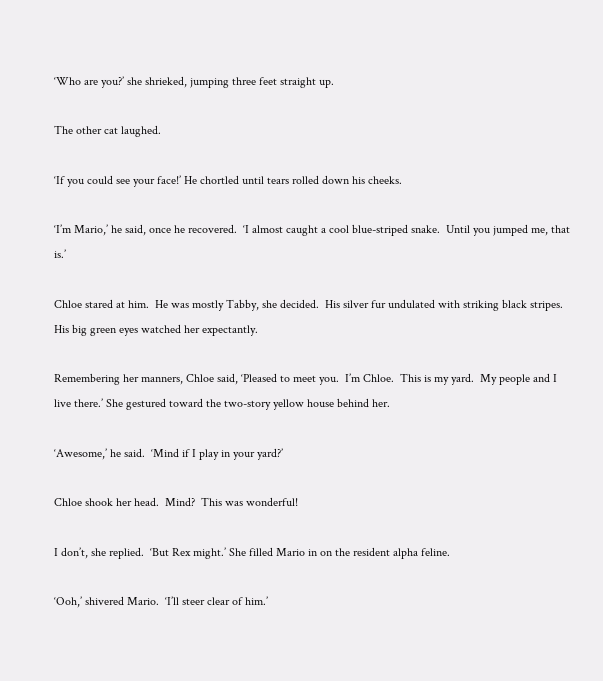‘Who are you?’ she shrieked, jumping three feet straight up.

The other cat laughed.

‘If you could see your face!’ He chortled until tears rolled down his cheeks.

‘I’m Mario,’ he said, once he recovered.  ‘I almost caught a cool blue-striped snake.  Until you jumped me, that is.’

Chloe stared at him.  He was mostly Tabby, she decided.  His silver fur undulated with striking black stripes.  His big green eyes watched her expectantly.

Remembering her manners, Chloe said, ‘Pleased to meet you.  I’m Chloe.  This is my yard.  My people and I live there.’ She gestured toward the two-story yellow house behind her.

‘Awesome,’ he said.  ‘Mind if I play in your yard?’

Chloe shook her head.  Mind?  This was wonderful!

I don’t, she replied.  ‘But Rex might.’ She filled Mario in on the resident alpha feline.

‘Ooh,’ shivered Mario.  ‘I’ll steer clear of him.’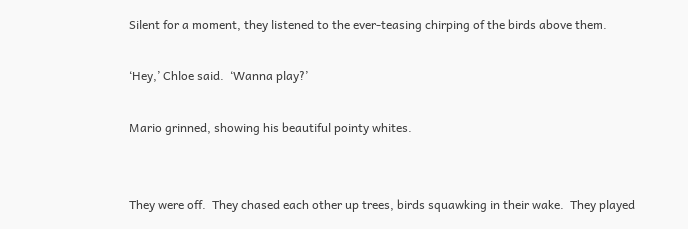Silent for a moment, they listened to the ever-teasing chirping of the birds above them.

‘Hey,’ Chloe said.  ‘Wanna play?’

Mario grinned, showing his beautiful pointy whites.


They were off.  They chased each other up trees, birds squawking in their wake.  They played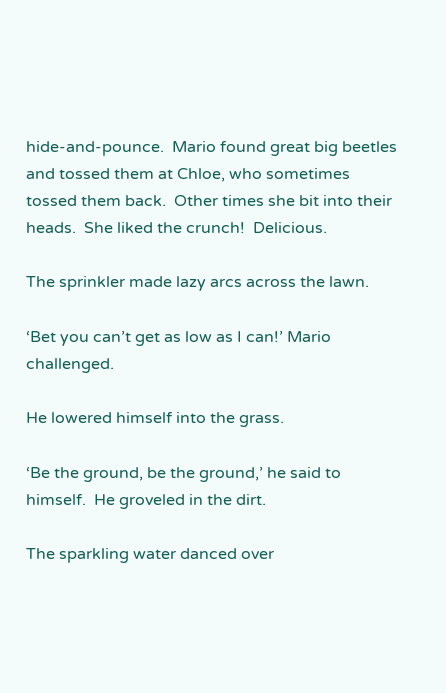hide-and-pounce.  Mario found great big beetles and tossed them at Chloe, who sometimes tossed them back.  Other times she bit into their heads.  She liked the crunch!  Delicious.

The sprinkler made lazy arcs across the lawn.

‘Bet you can’t get as low as I can!’ Mario challenged.

He lowered himself into the grass.

‘Be the ground, be the ground,’ he said to himself.  He groveled in the dirt.

The sparkling water danced over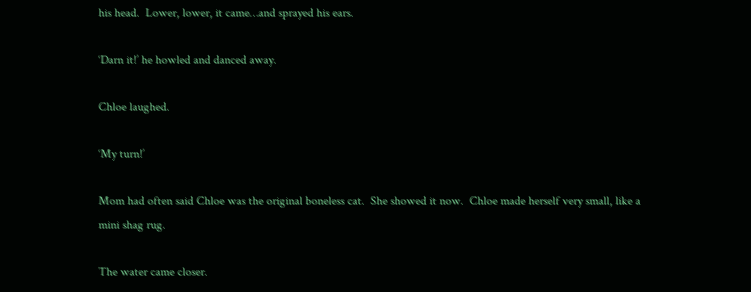his head.  Lower, lower, it came…and sprayed his ears.

‘Darn it!’ he howled and danced away.

Chloe laughed.

‘My turn!’

Mom had often said Chloe was the original boneless cat.  She showed it now.  Chloe made herself very small, like a mini shag rug.

The water came closer.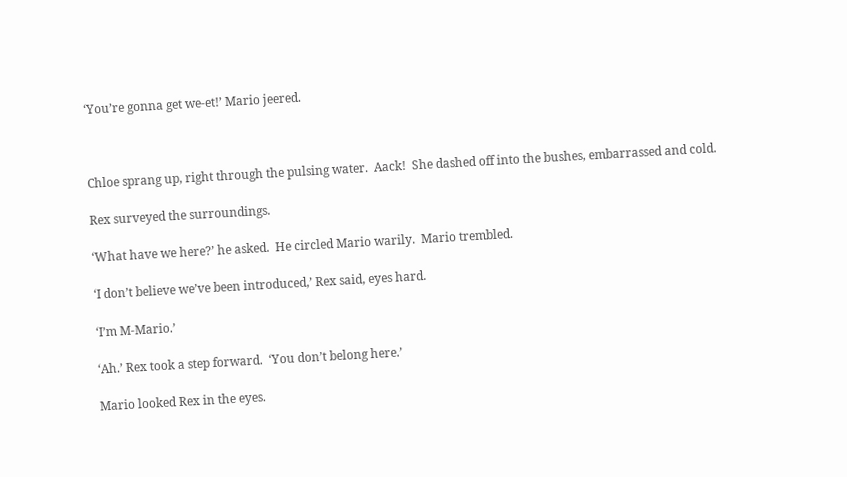‘You’re gonna get we-et!’ Mario jeered.



Chloe sprang up, right through the pulsing water.  Aack!  She dashed off into the bushes, embarrassed and cold.

Rex surveyed the surroundings.

‘What have we here?’ he asked.  He circled Mario warily.  Mario trembled.

‘I don’t believe we’ve been introduced,’ Rex said, eyes hard.

‘I’m M-Mario.’

‘Ah.’ Rex took a step forward.  ‘You don’t belong here.’

Mario looked Rex in the eyes.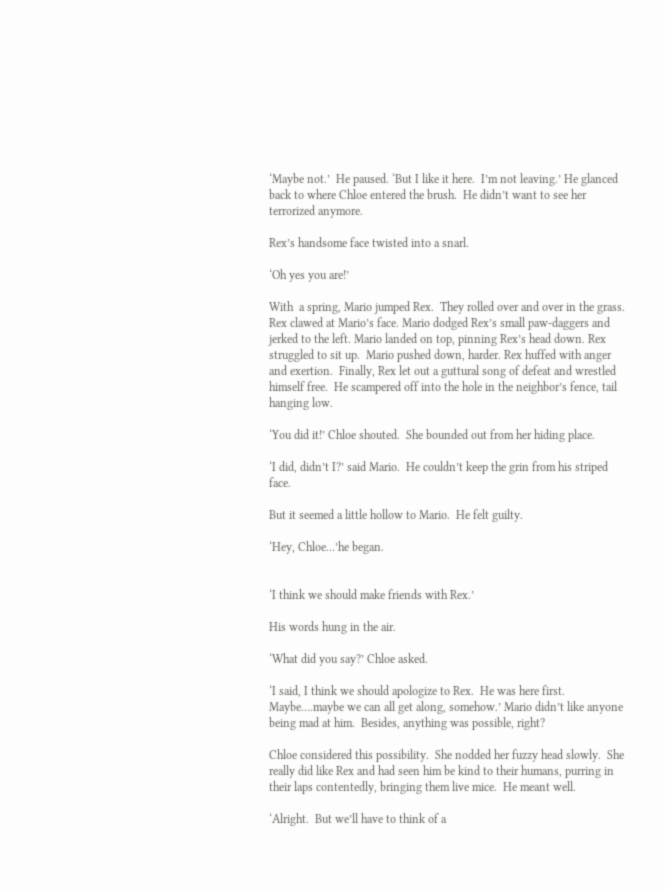‘Maybe not.’  He paused. ‘But I like it here.  I’m not leaving.’ He glanced back to where Chloe entered the brush.  He didn’t want to see her terrorized anymore.

Rex’s handsome face twisted into a snarl.

‘Oh yes you are!’

With  a spring, Mario jumped Rex.  They rolled over and over in the grass. Rex clawed at Mario’s face. Mario dodged Rex’s small paw-daggers and jerked to the left. Mario landed on top, pinning Rex’s head down. Rex struggled to sit up.  Mario pushed down, harder. Rex huffed with anger and exertion.  Finally, Rex let out a guttural song of defeat and wrestled himself free.  He scampered off into the hole in the neighbor’s fence, tail hanging low.

‘You did it!’ Chloe shouted.  She bounded out from her hiding place.

‘I did, didn’t I?’ said Mario.  He couldn’t keep the grin from his striped face.

But it seemed a little hollow to Mario.  He felt guilty.

‘Hey, Chloe…’he began.


‘I think we should make friends with Rex.’

His words hung in the air.

‘What did you say?’ Chloe asked.

‘I said, I think we should apologize to Rex.  He was here first.  Maybe….maybe we can all get along, somehow.’ Mario didn’t like anyone being mad at him.  Besides, anything was possible, right?

Chloe considered this possibility.  She nodded her fuzzy head slowly.  She really did like Rex and had seen him be kind to their humans, purring in their laps contentedly, bringing them live mice.  He meant well.

‘Alright.  But we’ll have to think of a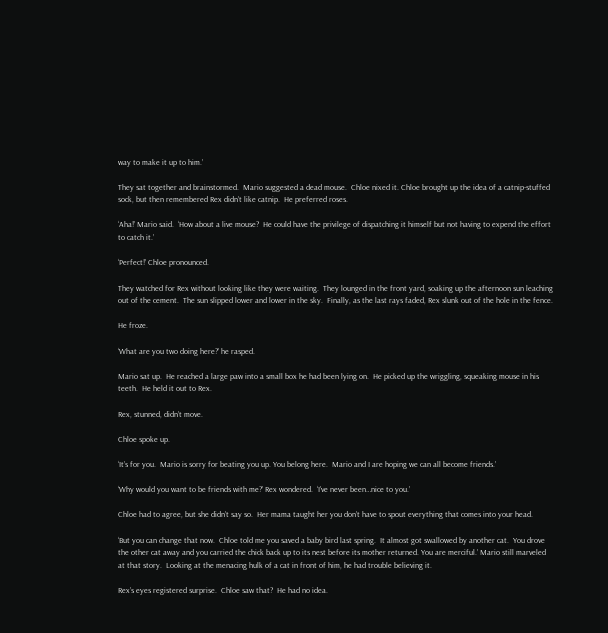way to make it up to him.’

They sat together and brainstormed.  Mario suggested a dead mouse.  Chloe nixed it. Chloe brought up the idea of a catnip-stuffed sock, but then remembered Rex didn’t like catnip.  He preferred roses.

‘Aha!’ Mario said.  ‘How about a live mouse?  He could have the privilege of dispatching it himself but not having to expend the effort to catch it.’

‘Perfect!’ Chloe pronounced.

They watched for Rex without looking like they were waiting.  They lounged in the front yard, soaking up the afternoon sun leaching out of the cement.  The sun slipped lower and lower in the sky.  Finally, as the last rays faded, Rex slunk out of the hole in the fence.

He froze.

‘What are you two doing here?’ he rasped.

Mario sat up.  He reached a large paw into a small box he had been lying on.  He picked up the wriggling, squeaking mouse in his teeth.  He held it out to Rex.

Rex, stunned, didn’t move.

Chloe spoke up.

‘It’s for you.  Mario is sorry for beating you up. You belong here.  Mario and I are hoping we can all become friends.’

‘Why would you want to be friends with me?’ Rex wondered.  ‘I’ve never been…nice to you.’

Chloe had to agree, but she didn’t say so.  Her mama taught her you don’t have to spout everything that comes into your head.

‘But you can change that now.  Chloe told me you saved a baby bird last spring.  It almost got swallowed by another cat.  You drove the other cat away and you carried the chick back up to its nest before its mother returned. You are merciful.’ Mario still marveled at that story.  Looking at the menacing hulk of a cat in front of him, he had trouble believing it.

Rex’s eyes registered surprise.  Chloe saw that?  He had no idea.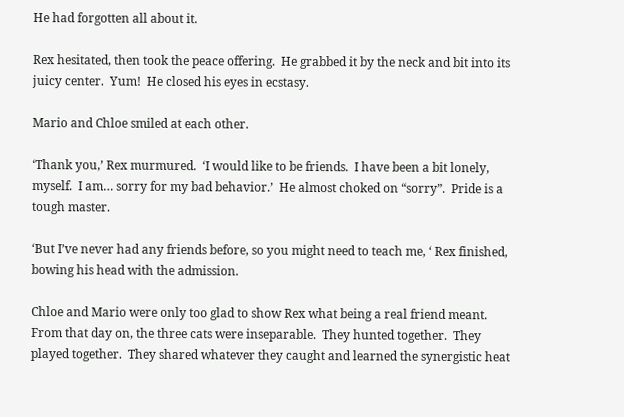He had forgotten all about it.

Rex hesitated, then took the peace offering.  He grabbed it by the neck and bit into its juicy center.  Yum!  He closed his eyes in ecstasy.

Mario and Chloe smiled at each other.

‘Thank you,’ Rex murmured.  ‘I would like to be friends.  I have been a bit lonely, myself.  I am… sorry for my bad behavior.’  He almost choked on “sorry”.  Pride is a tough master.

‘But I’ve never had any friends before, so you might need to teach me, ‘ Rex finished, bowing his head with the admission.

Chloe and Mario were only too glad to show Rex what being a real friend meant.  From that day on, the three cats were inseparable.  They hunted together.  They played together.  They shared whatever they caught and learned the synergistic heat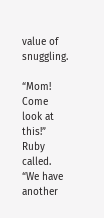value of snuggling.

“Mom!  Come look at this!” Ruby called.  “We have another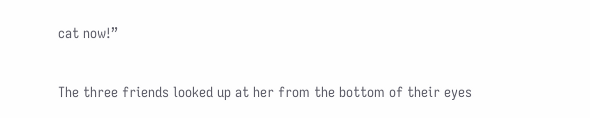cat now!”

The three friends looked up at her from the bottom of their eyes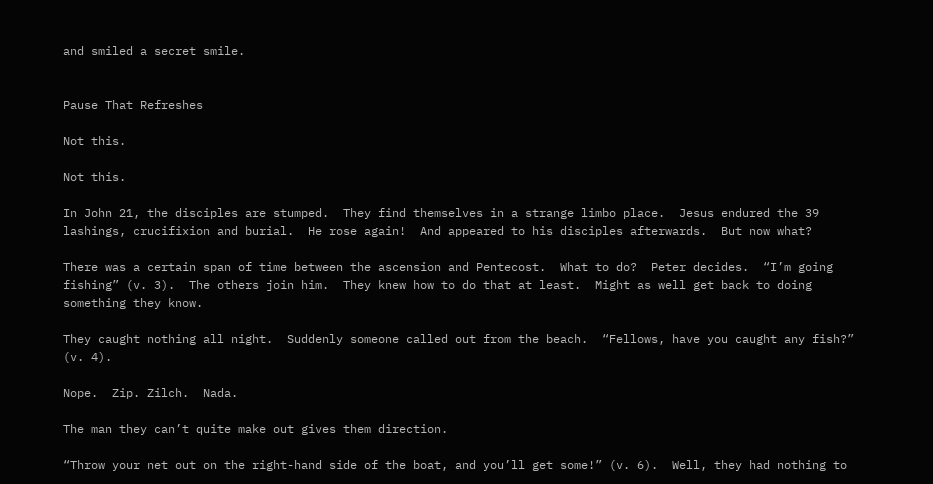and smiled a secret smile.


Pause That Refreshes

Not this.

Not this.

In John 21, the disciples are stumped.  They find themselves in a strange limbo place.  Jesus endured the 39 lashings, crucifixion and burial.  He rose again!  And appeared to his disciples afterwards.  But now what?

There was a certain span of time between the ascension and Pentecost.  What to do?  Peter decides.  “I’m going fishing” (v. 3).  The others join him.  They knew how to do that at least.  Might as well get back to doing something they know.

They caught nothing all night.  Suddenly someone called out from the beach.  “Fellows, have you caught any fish?” (v. 4).

Nope.  Zip. Zilch.  Nada.

The man they can’t quite make out gives them direction.

“Throw your net out on the right-hand side of the boat, and you’ll get some!” (v. 6).  Well, they had nothing to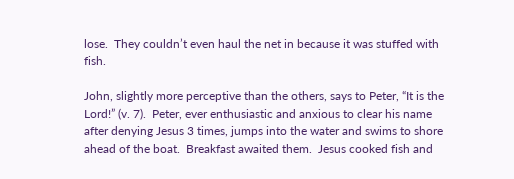lose.  They couldn’t even haul the net in because it was stuffed with fish.

John, slightly more perceptive than the others, says to Peter, “It is the Lord!” (v. 7).  Peter, ever enthusiastic and anxious to clear his name after denying Jesus 3 times, jumps into the water and swims to shore ahead of the boat.  Breakfast awaited them.  Jesus cooked fish and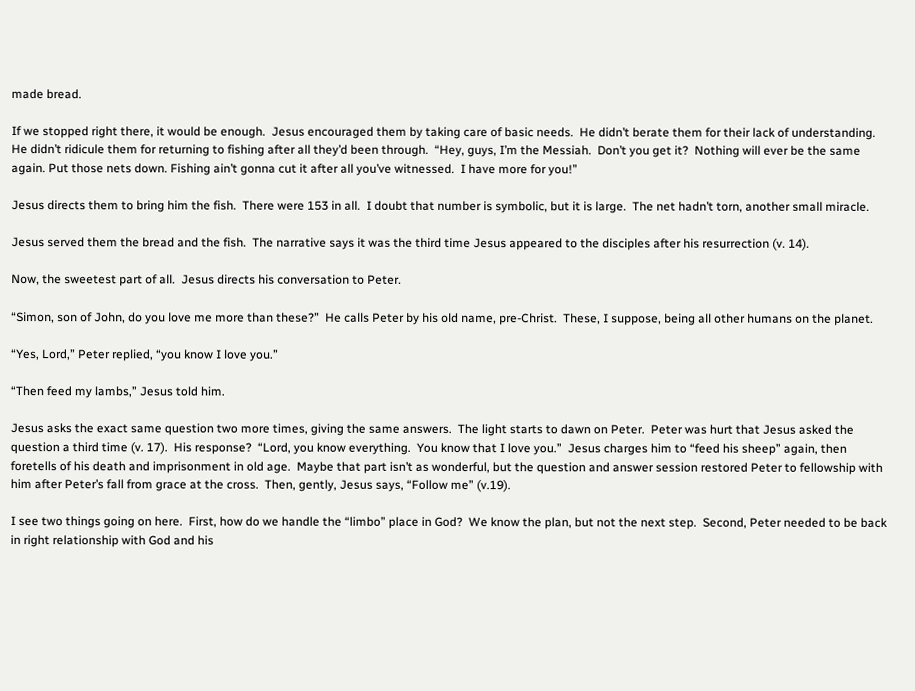made bread.

If we stopped right there, it would be enough.  Jesus encouraged them by taking care of basic needs.  He didn’t berate them for their lack of understanding.  He didn’t ridicule them for returning to fishing after all they’d been through.  “Hey, guys, I’m the Messiah.  Don’t you get it?  Nothing will ever be the same again. Put those nets down. Fishing ain’t gonna cut it after all you’ve witnessed.  I have more for you!”

Jesus directs them to bring him the fish.  There were 153 in all.  I doubt that number is symbolic, but it is large.  The net hadn’t torn, another small miracle.

Jesus served them the bread and the fish.  The narrative says it was the third time Jesus appeared to the disciples after his resurrection (v. 14).

Now, the sweetest part of all.  Jesus directs his conversation to Peter.

“Simon, son of John, do you love me more than these?”  He calls Peter by his old name, pre-Christ.  These, I suppose, being all other humans on the planet.

“Yes, Lord,” Peter replied, “you know I love you.”

“Then feed my lambs,” Jesus told him.

Jesus asks the exact same question two more times, giving the same answers.  The light starts to dawn on Peter.  Peter was hurt that Jesus asked the question a third time (v. 17).  His response?  “Lord, you know everything.  You know that I love you.”  Jesus charges him to “feed his sheep” again, then foretells of his death and imprisonment in old age.  Maybe that part isn’t as wonderful, but the question and answer session restored Peter to fellowship with him after Peter’s fall from grace at the cross.  Then, gently, Jesus says, “Follow me” (v.19).

I see two things going on here.  First, how do we handle the “limbo” place in God?  We know the plan, but not the next step.  Second, Peter needed to be back in right relationship with God and his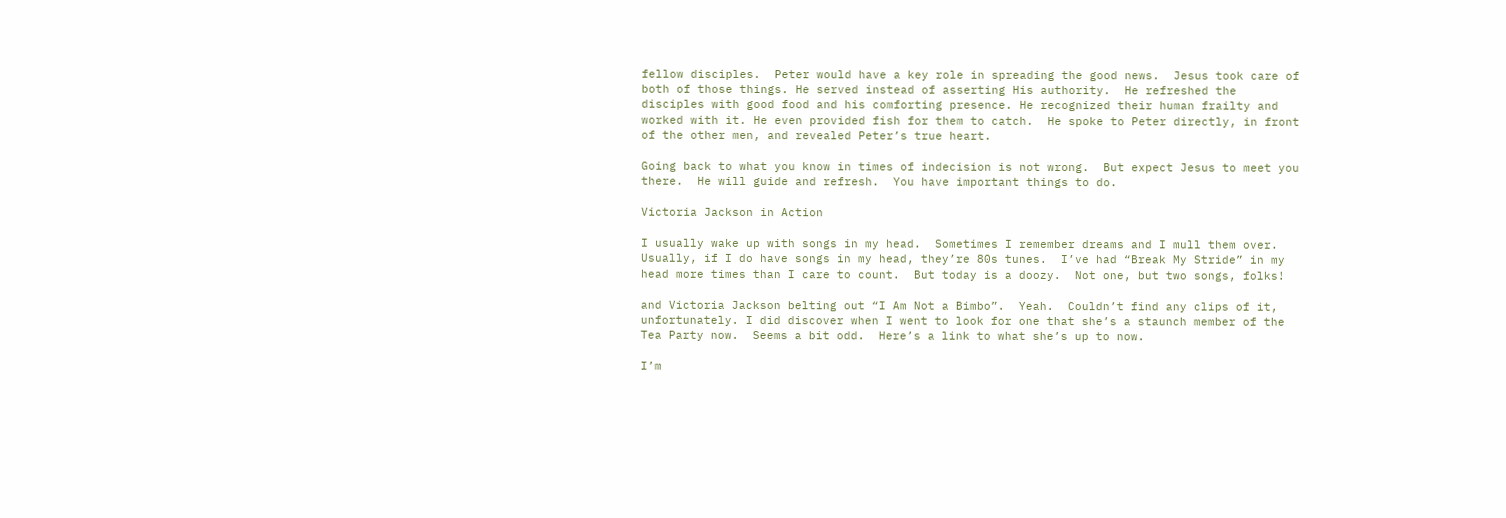fellow disciples.  Peter would have a key role in spreading the good news.  Jesus took care of both of those things. He served instead of asserting His authority.  He refreshed the disciples with good food and his comforting presence. He recognized their human frailty and worked with it. He even provided fish for them to catch.  He spoke to Peter directly, in front of the other men, and revealed Peter’s true heart.

Going back to what you know in times of indecision is not wrong.  But expect Jesus to meet you there.  He will guide and refresh.  You have important things to do.

Victoria Jackson in Action

I usually wake up with songs in my head.  Sometimes I remember dreams and I mull them over. Usually, if I do have songs in my head, they’re 80s tunes.  I’ve had “Break My Stride” in my head more times than I care to count.  But today is a doozy.  Not one, but two songs, folks!

and Victoria Jackson belting out “I Am Not a Bimbo”.  Yeah.  Couldn’t find any clips of it, unfortunately. I did discover when I went to look for one that she’s a staunch member of the Tea Party now.  Seems a bit odd.  Here’s a link to what she’s up to now.

I’m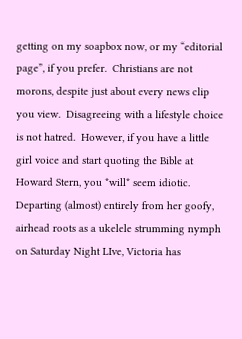getting on my soapbox now, or my “editorial page”, if you prefer.  Christians are not morons, despite just about every news clip you view.  Disagreeing with a lifestyle choice is not hatred.  However, if you have a little girl voice and start quoting the Bible at Howard Stern, you *will* seem idiotic.  Departing (almost) entirely from her goofy, airhead roots as a ukelele strumming nymph on Saturday Night LIve, Victoria has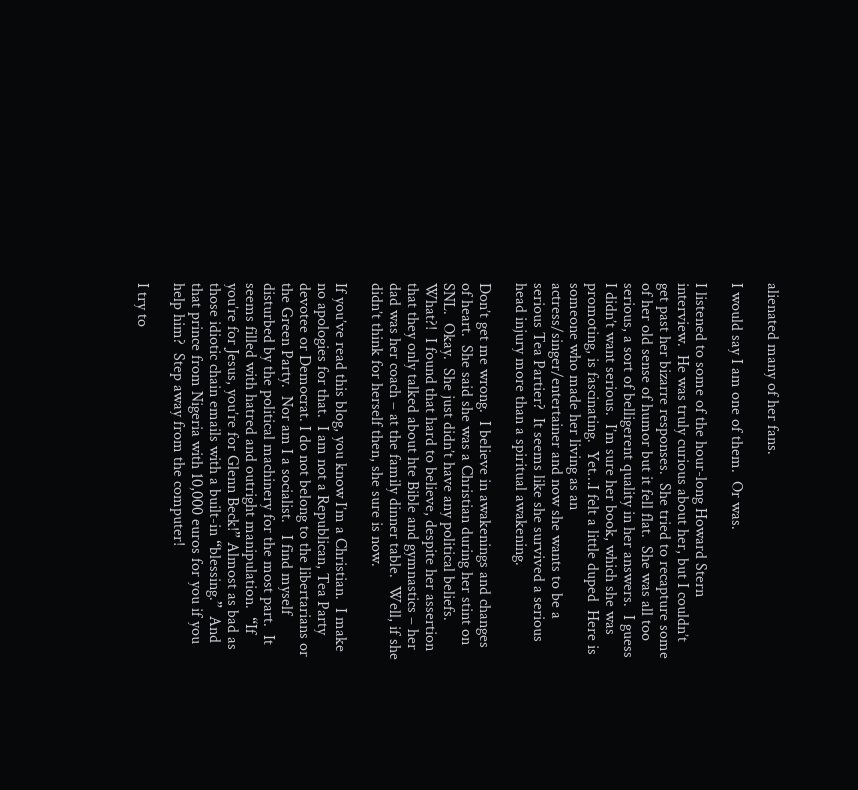alienated many of her fans.

I would say I am one of them.  Or was.

I listened to some of the hour-long Howard Stern interview.  He was truly curious about her, but I couldn’t get past her bizarre responses.  She tried to recapture some of her old sense of humor but it fell flat.  She was all too serious, a sort of belligerent quality in her answers.  I guess I didn’t want serious.  I’m sure her book, which she was promoting, is fascinating.  Yet…I felt a little duped  Here is someone who made her living as an actress/singer/entertainer and now she wants to be a serious Tea Partier?  It seems like she survived a serious head injury more than a spiritual awakening.

Don’t get me wrong.  I believe in awakenings and changes of heart.  She said she was a Christian during her stint on SNL.  Okay.  She just didn’t have any political beliefs.  What?!  I found that hard to believe, despite her assertion that they only talked about hte Bible and gymnastics – her dad was her coach – at the family dinner table.  Well, if she didn’t think for herself then, she sure is now.

If you’ve read this blog, you know I’m a Christian.  I make no apologies for that.  I am not a Republican, Tea Party devotee or Democrat. I do not belong to the libertarians or the Green Party.  Nor am I a socialist.   I find myself disturbed by the political machinery for the most part.  It seems filled with hatred and outright manipulation.  “If you’re for Jesus, you’re for Glenn Beck!” Almost as bad as those idiotic chain emails with a built-in “blessing.”  And that prince from Nigeria with 10,000 euros for you if you help him?  Step away from the computer!

I try to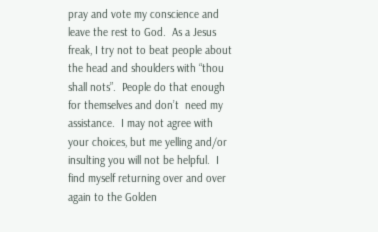pray and vote my conscience and leave the rest to God.  As a Jesus freak, I try not to beat people about the head and shoulders with “thou shall nots”.  People do that enough for themselves and don’t  need my assistance.  I may not agree with your choices, but me yelling and/or insulting you will not be helpful.  I find myself returning over and over again to the Golden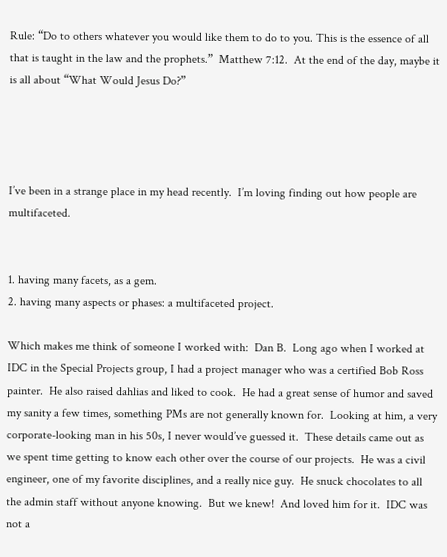Rule: “Do to others whatever you would like them to do to you. This is the essence of all that is taught in the law and the prophets.”  Matthew 7:12.  At the end of the day, maybe it is all about “What Would Jesus Do?”




I’ve been in a strange place in my head recently.  I’m loving finding out how people are multifaceted.


1. having many facets, as a gem.
2. having many aspects or phases: a multifaceted project.

Which makes me think of someone I worked with:  Dan B.  Long ago when I worked at IDC in the Special Projects group, I had a project manager who was a certified Bob Ross painter.  He also raised dahlias and liked to cook.  He had a great sense of humor and saved my sanity a few times, something PMs are not generally known for.  Looking at him, a very corporate-looking man in his 50s, I never would’ve guessed it.  These details came out as we spent time getting to know each other over the course of our projects.  He was a civil engineer, one of my favorite disciplines, and a really nice guy.  He snuck chocolates to all the admin staff without anyone knowing.  But we knew!  And loved him for it.  IDC was not a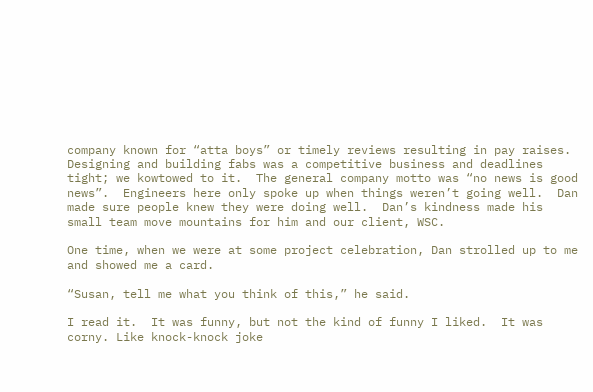company known for “atta boys” or timely reviews resulting in pay raises. Designing and building fabs was a competitive business and deadlines tight; we kowtowed to it.  The general company motto was “no news is good news”.  Engineers here only spoke up when things weren’t going well.  Dan made sure people knew they were doing well.  Dan’s kindness made his small team move mountains for him and our client, WSC.

One time, when we were at some project celebration, Dan strolled up to me and showed me a card.

“Susan, tell me what you think of this,” he said.

I read it.  It was funny, but not the kind of funny I liked.  It was corny. Like knock-knock joke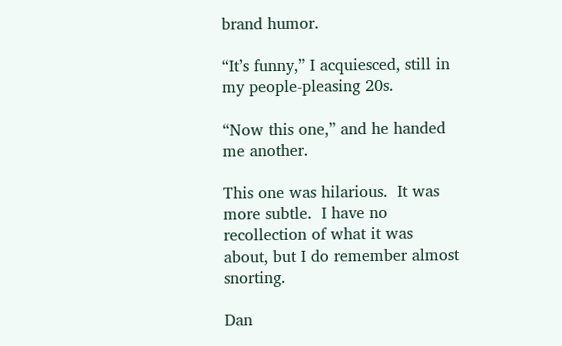brand humor.

“It’s funny,” I acquiesced, still in my people-pleasing 20s.

“Now this one,” and he handed me another.

This one was hilarious.  It was more subtle.  I have no recollection of what it was about, but I do remember almost snorting.

Dan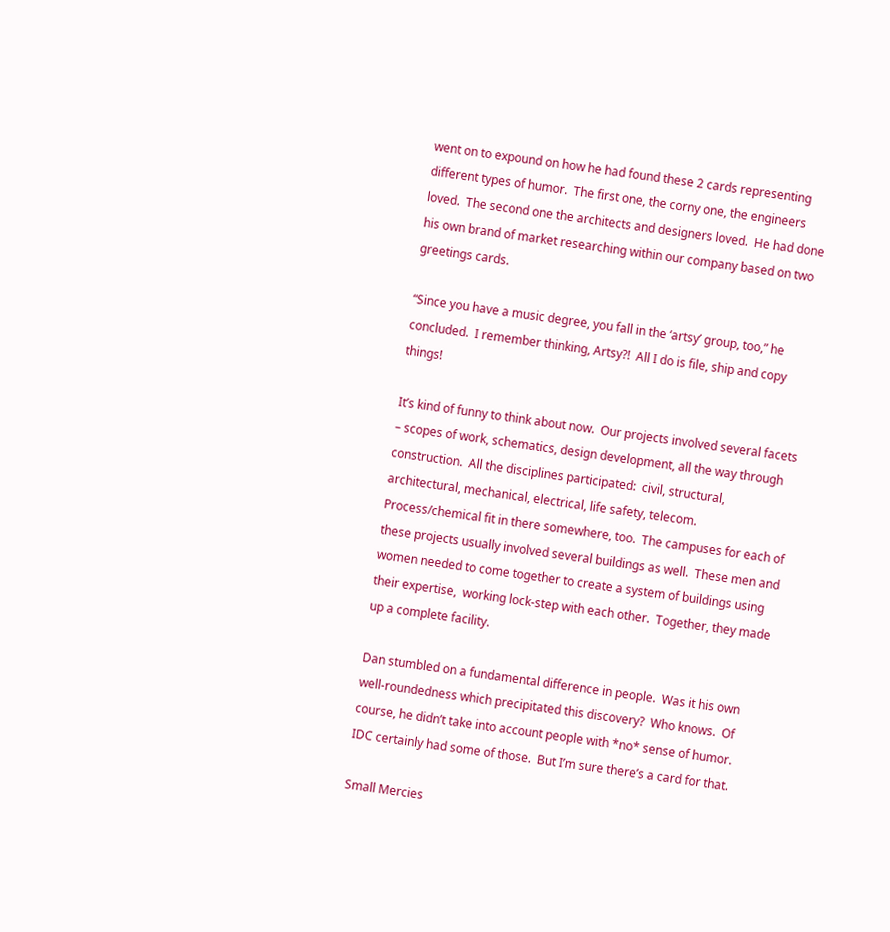went on to expound on how he had found these 2 cards representing different types of humor.  The first one, the corny one, the engineers loved.  The second one the architects and designers loved.  He had done his own brand of market researching within our company based on two greetings cards.

“Since you have a music degree, you fall in the ‘artsy’ group, too,” he concluded.  I remember thinking, Artsy?!  All I do is file, ship and copy things!

It’s kind of funny to think about now.  Our projects involved several facets – scopes of work, schematics, design development, all the way through construction.  All the disciplines participated:  civil, structural, architectural, mechanical, electrical, life safety, telecom. Process/chemical fit in there somewhere, too.  The campuses for each of these projects usually involved several buildings as well.  These men and women needed to come together to create a system of buildings using their expertise,  working lock-step with each other.  Together, they made up a complete facility.

Dan stumbled on a fundamental difference in people.  Was it his own well-roundedness which precipitated this discovery?  Who knows.  Of course, he didn’t take into account people with *no* sense of humor.  IDC certainly had some of those.  But I’m sure there’s a card for that.

Small Mercies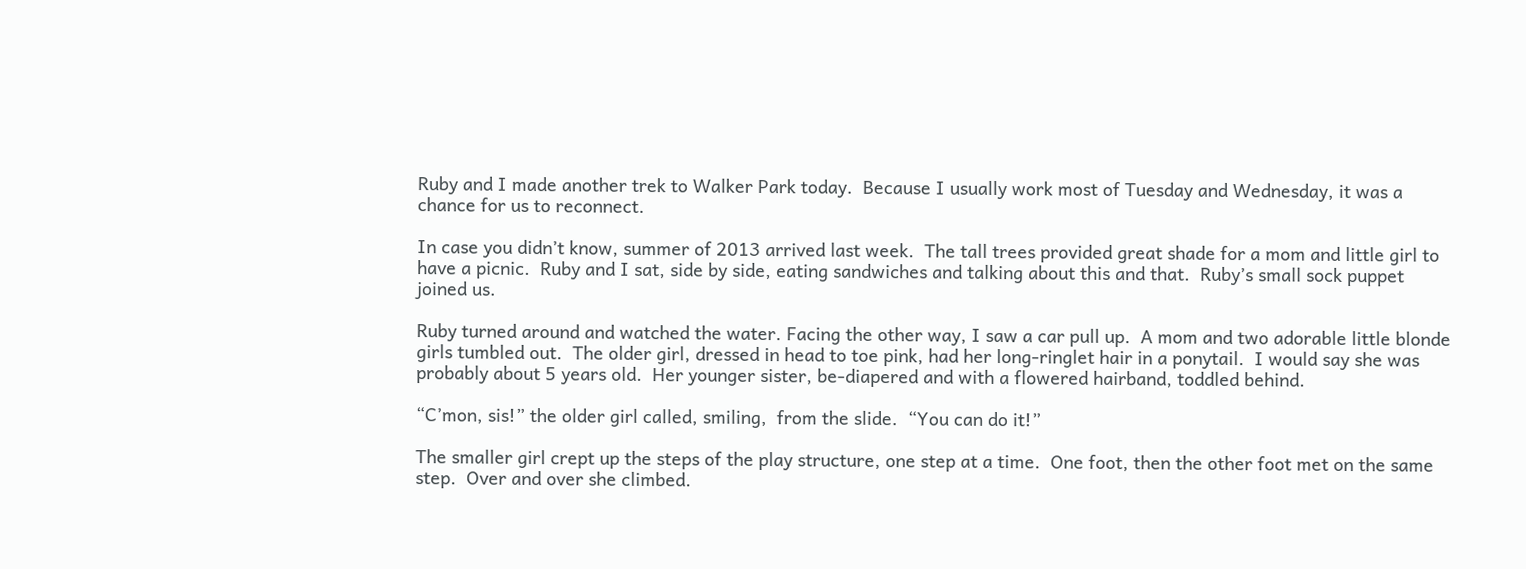Ruby and I made another trek to Walker Park today.  Because I usually work most of Tuesday and Wednesday, it was a chance for us to reconnect.

In case you didn’t know, summer of 2013 arrived last week.  The tall trees provided great shade for a mom and little girl to have a picnic.  Ruby and I sat, side by side, eating sandwiches and talking about this and that.  Ruby’s small sock puppet joined us.

Ruby turned around and watched the water. Facing the other way, I saw a car pull up.  A mom and two adorable little blonde girls tumbled out.  The older girl, dressed in head to toe pink, had her long-ringlet hair in a ponytail.  I would say she was probably about 5 years old.  Her younger sister, be-diapered and with a flowered hairband, toddled behind.

“C’mon, sis!” the older girl called, smiling,  from the slide.  “You can do it!”

The smaller girl crept up the steps of the play structure, one step at a time.  One foot, then the other foot met on the same step.  Over and over she climbed.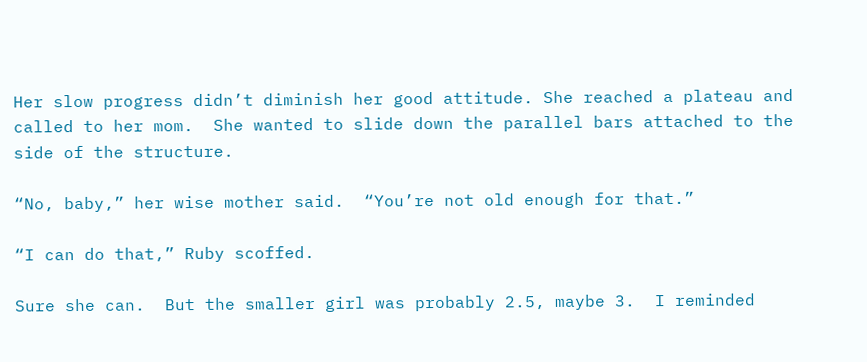Her slow progress didn’t diminish her good attitude. She reached a plateau and called to her mom.  She wanted to slide down the parallel bars attached to the side of the structure.

“No, baby,” her wise mother said.  “You’re not old enough for that.”

“I can do that,” Ruby scoffed.

Sure she can.  But the smaller girl was probably 2.5, maybe 3.  I reminded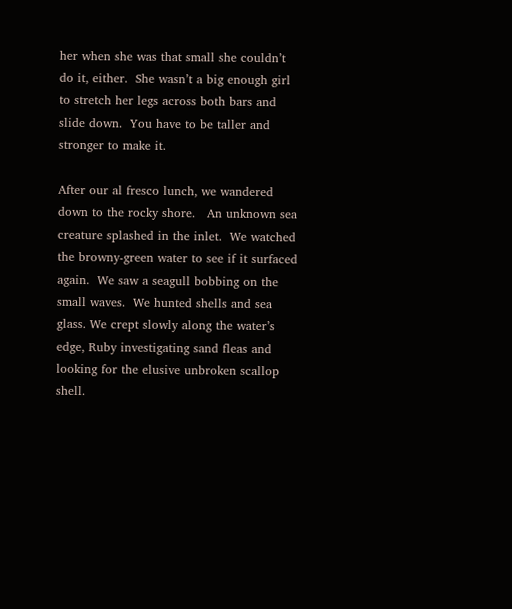her when she was that small she couldn’t do it, either.  She wasn’t a big enough girl to stretch her legs across both bars and slide down.  You have to be taller and stronger to make it.

After our al fresco lunch, we wandered down to the rocky shore.   An unknown sea creature splashed in the inlet.  We watched the browny-green water to see if it surfaced again.  We saw a seagull bobbing on the small waves.  We hunted shells and sea glass. We crept slowly along the water’s edge, Ruby investigating sand fleas and looking for the elusive unbroken scallop shell.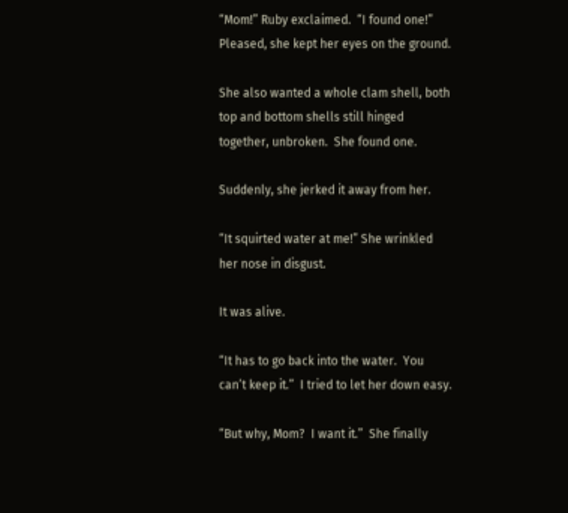“Mom!” Ruby exclaimed.  “I found one!”  Pleased, she kept her eyes on the ground.

She also wanted a whole clam shell, both top and bottom shells still hinged together, unbroken.  She found one.

Suddenly, she jerked it away from her.

“It squirted water at me!” She wrinkled her nose in disgust.

It was alive.

“It has to go back into the water.  You can’t keep it.”  I tried to let her down easy.

“But why, Mom?  I want it.”  She finally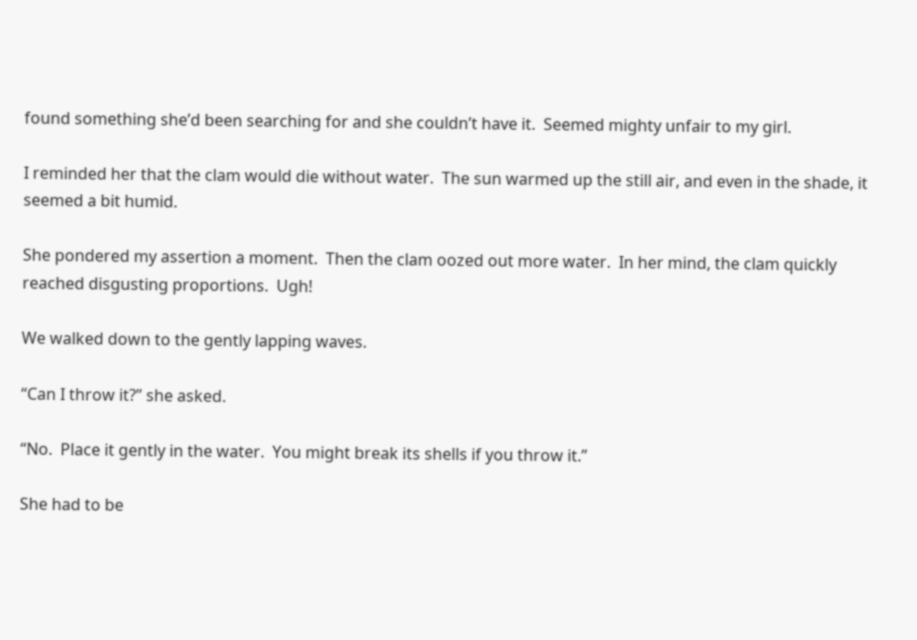found something she’d been searching for and she couldn’t have it.  Seemed mighty unfair to my girl.

I reminded her that the clam would die without water.  The sun warmed up the still air, and even in the shade, it seemed a bit humid.

She pondered my assertion a moment.  Then the clam oozed out more water.  In her mind, the clam quickly reached disgusting proportions.  Ugh!

We walked down to the gently lapping waves.

“Can I throw it?” she asked.

“No.  Place it gently in the water.  You might break its shells if you throw it.”

She had to be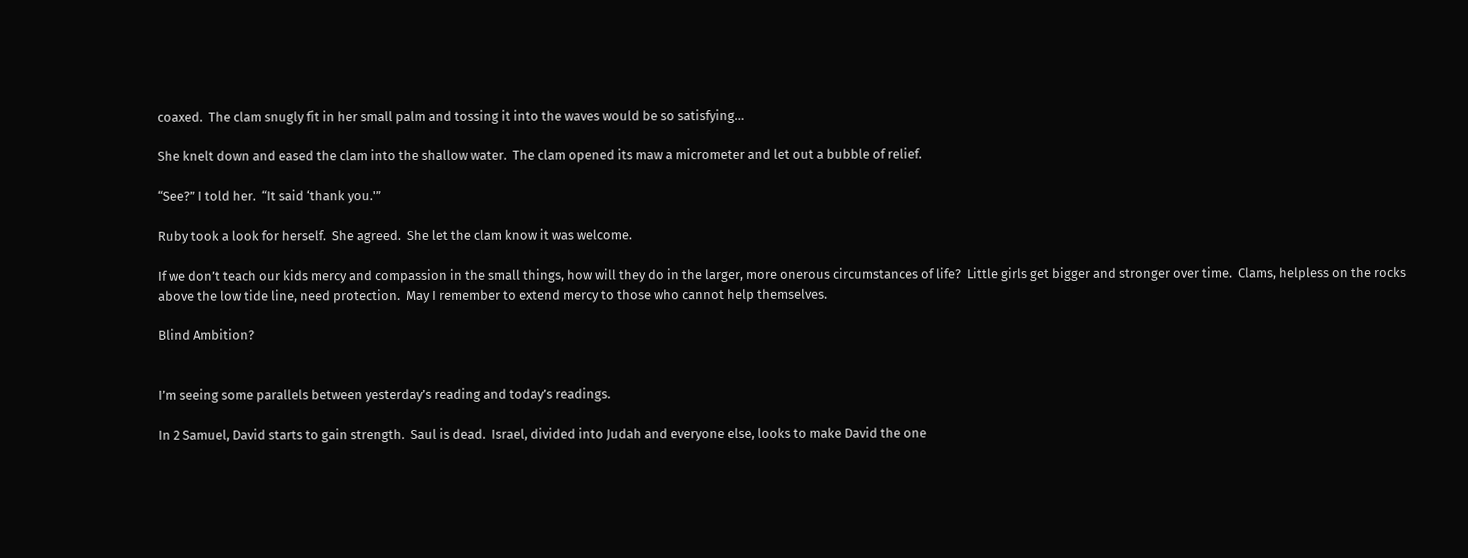coaxed.  The clam snugly fit in her small palm and tossing it into the waves would be so satisfying…

She knelt down and eased the clam into the shallow water.  The clam opened its maw a micrometer and let out a bubble of relief.

“See?” I told her.  “It said ‘thank you.'”

Ruby took a look for herself.  She agreed.  She let the clam know it was welcome.

If we don’t teach our kids mercy and compassion in the small things, how will they do in the larger, more onerous circumstances of life?  Little girls get bigger and stronger over time.  Clams, helpless on the rocks above the low tide line, need protection.  May I remember to extend mercy to those who cannot help themselves.

Blind Ambition?


I’m seeing some parallels between yesterday’s reading and today’s readings.

In 2 Samuel, David starts to gain strength.  Saul is dead.  Israel, divided into Judah and everyone else, looks to make David the one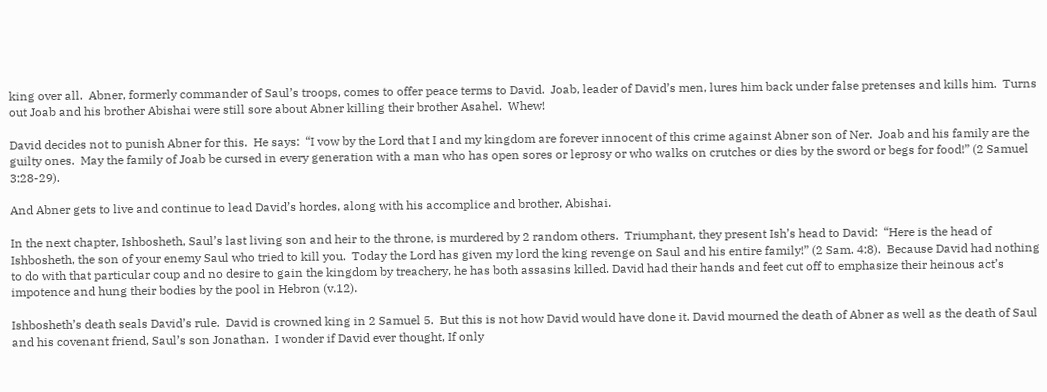king over all.  Abner, formerly commander of Saul’s troops, comes to offer peace terms to David.  Joab, leader of David’s men, lures him back under false pretenses and kills him.  Turns out Joab and his brother Abishai were still sore about Abner killing their brother Asahel.  Whew!

David decides not to punish Abner for this.  He says:  “I vow by the Lord that I and my kingdom are forever innocent of this crime against Abner son of Ner.  Joab and his family are the guilty ones.  May the family of Joab be cursed in every generation with a man who has open sores or leprosy or who walks on crutches or dies by the sword or begs for food!” (2 Samuel 3:28-29).

And Abner gets to live and continue to lead David’s hordes, along with his accomplice and brother, Abishai.

In the next chapter, Ishbosheth, Saul’s last living son and heir to the throne, is murdered by 2 random others.  Triumphant, they present Ish’s head to David:  “Here is the head of Ishbosheth, the son of your enemy Saul who tried to kill you.  Today the Lord has given my lord the king revenge on Saul and his entire family!” (2 Sam. 4:8).  Because David had nothing to do with that particular coup and no desire to gain the kingdom by treachery, he has both assasins killed. David had their hands and feet cut off to emphasize their heinous act’s impotence and hung their bodies by the pool in Hebron (v.12).

Ishbosheth’s death seals David’s rule.  David is crowned king in 2 Samuel 5.  But this is not how David would have done it. David mourned the death of Abner as well as the death of Saul and his covenant friend, Saul’s son Jonathan.  I wonder if David ever thought, If only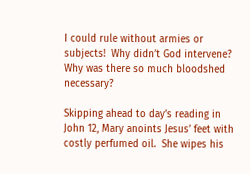I could rule without armies or subjects!  Why didn’t God intervene?  Why was there so much bloodshed necessary?

Skipping ahead to day’s reading in John 12, Mary anoints Jesus’ feet with costly perfumed oil.  She wipes his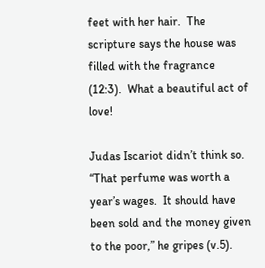feet with her hair.  The scripture says the house was filled with the fragrance (12:3).  What a beautiful act of love!

Judas Iscariot didn’t think so.  “That perfume was worth a year’s wages.  It should have been sold and the money given to the poor,” he gripes (v.5).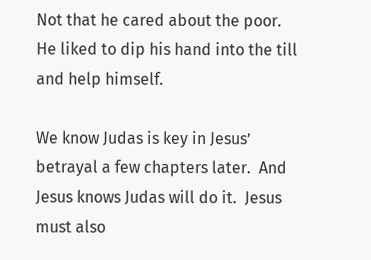Not that he cared about the poor.  He liked to dip his hand into the till and help himself.

We know Judas is key in Jesus’ betrayal a few chapters later.  And Jesus knows Judas will do it.  Jesus must also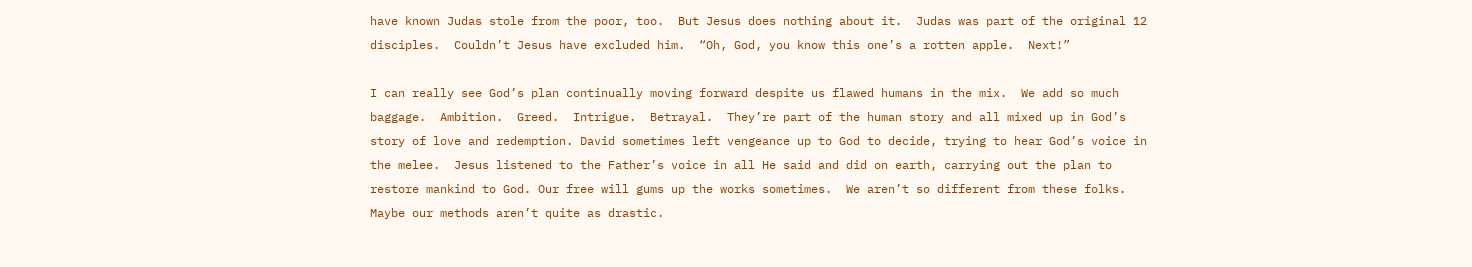have known Judas stole from the poor, too.  But Jesus does nothing about it.  Judas was part of the original 12 disciples.  Couldn’t Jesus have excluded him.  “Oh, God, you know this one’s a rotten apple.  Next!”

I can really see God’s plan continually moving forward despite us flawed humans in the mix.  We add so much baggage.  Ambition.  Greed.  Intrigue.  Betrayal.  They’re part of the human story and all mixed up in God’s story of love and redemption. David sometimes left vengeance up to God to decide, trying to hear God’s voice in the melee.  Jesus listened to the Father’s voice in all He said and did on earth, carrying out the plan to restore mankind to God. Our free will gums up the works sometimes.  We aren’t so different from these folks.  Maybe our methods aren’t quite as drastic.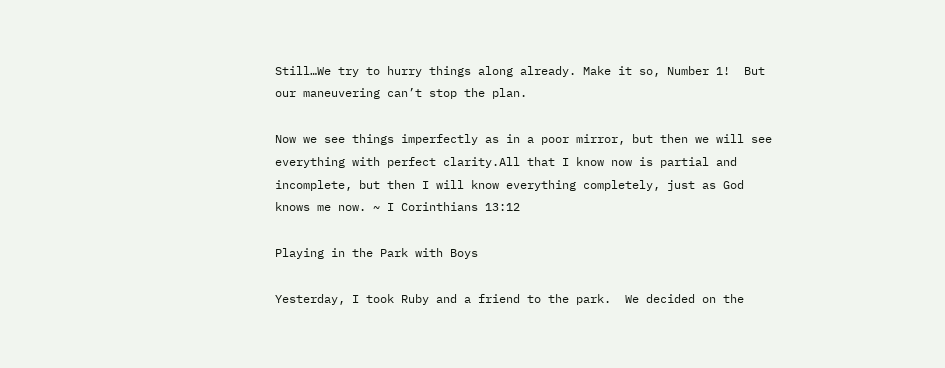Still…We try to hurry things along already. Make it so, Number 1!  But our maneuvering can’t stop the plan.

Now we see things imperfectly as in a poor mirror, but then we will see everything with perfect clarity.All that I know now is partial and incomplete, but then I will know everything completely, just as God knows me now. ~ I Corinthians 13:12

Playing in the Park with Boys

Yesterday, I took Ruby and a friend to the park.  We decided on the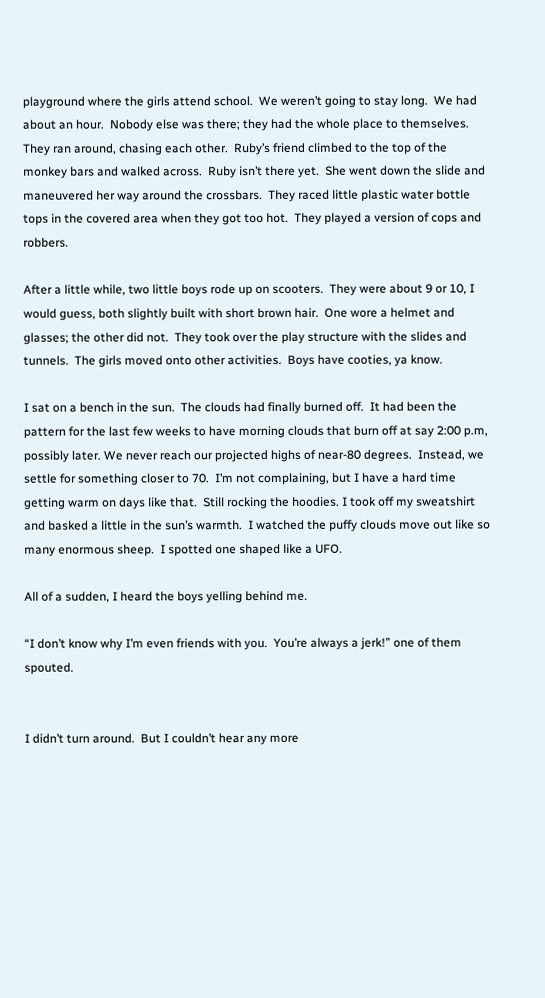playground where the girls attend school.  We weren’t going to stay long.  We had about an hour.  Nobody else was there; they had the whole place to themselves.  They ran around, chasing each other.  Ruby’s friend climbed to the top of the monkey bars and walked across.  Ruby isn’t there yet.  She went down the slide and maneuvered her way around the crossbars.  They raced little plastic water bottle tops in the covered area when they got too hot.  They played a version of cops and robbers.

After a little while, two little boys rode up on scooters.  They were about 9 or 10, I would guess, both slightly built with short brown hair.  One wore a helmet and glasses; the other did not.  They took over the play structure with the slides and tunnels.  The girls moved onto other activities.  Boys have cooties, ya know.

I sat on a bench in the sun.  The clouds had finally burned off.  It had been the pattern for the last few weeks to have morning clouds that burn off at say 2:00 p.m, possibly later. We never reach our projected highs of near-80 degrees.  Instead, we settle for something closer to 70.  I’m not complaining, but I have a hard time getting warm on days like that.  Still rocking the hoodies. I took off my sweatshirt and basked a little in the sun’s warmth.  I watched the puffy clouds move out like so many enormous sheep.  I spotted one shaped like a UFO.

All of a sudden, I heard the boys yelling behind me.

“I don’t know why I’m even friends with you.  You’re always a jerk!” one of them spouted.


I didn’t turn around.  But I couldn’t hear any more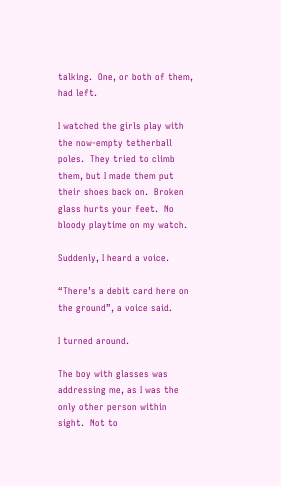talking.  One, or both of them, had left.

I watched the girls play with the now-empty tetherball poles.  They tried to climb them, but I made them put their shoes back on.  Broken glass hurts your feet.  No bloody playtime on my watch.

Suddenly, I heard a voice.

“There’s a debit card here on the ground”, a voice said.

I turned around.

The boy with glasses was addressing me, as I was the only other person within sight.  Not to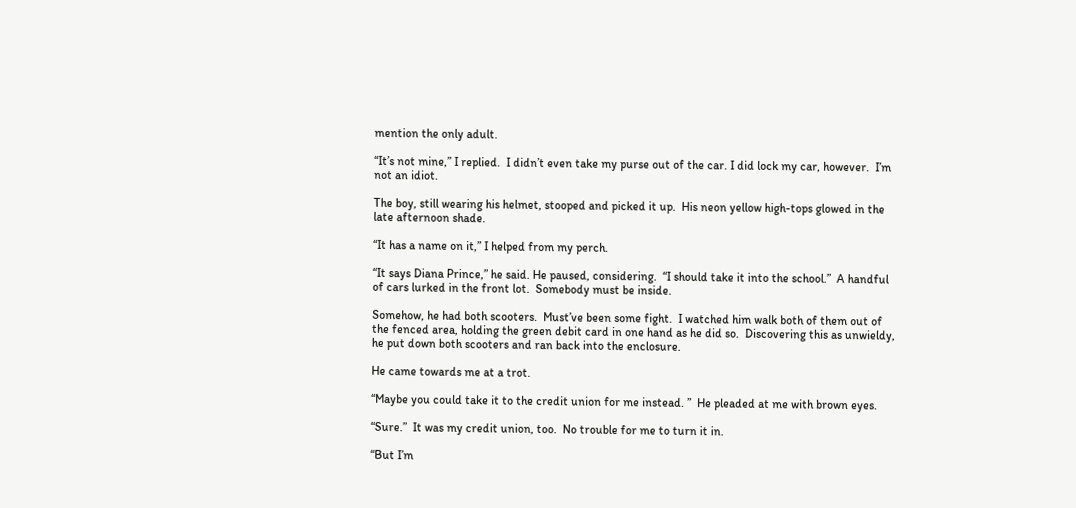mention the only adult.

“It’s not mine,” I replied.  I didn’t even take my purse out of the car. I did lock my car, however.  I’m not an idiot.

The boy, still wearing his helmet, stooped and picked it up.  His neon yellow high-tops glowed in the late afternoon shade.

“It has a name on it,” I helped from my perch.

“It says Diana Prince,” he said. He paused, considering.  “I should take it into the school.”  A handful of cars lurked in the front lot.  Somebody must be inside.

Somehow, he had both scooters.  Must’ve been some fight.  I watched him walk both of them out of the fenced area, holding the green debit card in one hand as he did so.  Discovering this as unwieldy, he put down both scooters and ran back into the enclosure.

He came towards me at a trot.

“Maybe you could take it to the credit union for me instead. ”  He pleaded at me with brown eyes.

“Sure.”  It was my credit union, too.  No trouble for me to turn it in.

“But I’m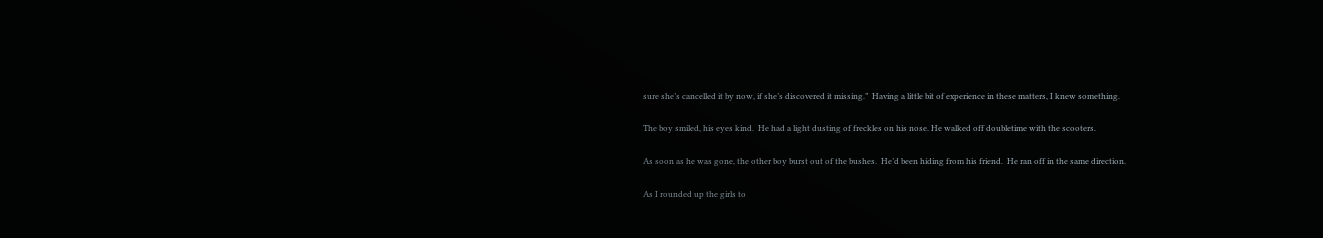sure she’s cancelled it by now, if she’s discovered it missing.”  Having a little bit of experience in these matters, I knew something.

The boy smiled, his eyes kind.  He had a light dusting of freckles on his nose. He walked off doubletime with the scooters.

As soon as he was gone, the other boy burst out of the bushes.  He’d been hiding from his friend.  He ran off in the same direction.

As I rounded up the girls to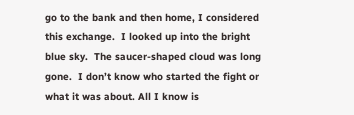go to the bank and then home, I considered this exchange.  I looked up into the bright blue sky.  The saucer-shaped cloud was long gone.  I don’t know who started the fight or what it was about. All I know is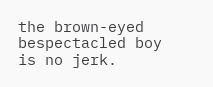the brown-eyed bespectacled boy is no jerk.